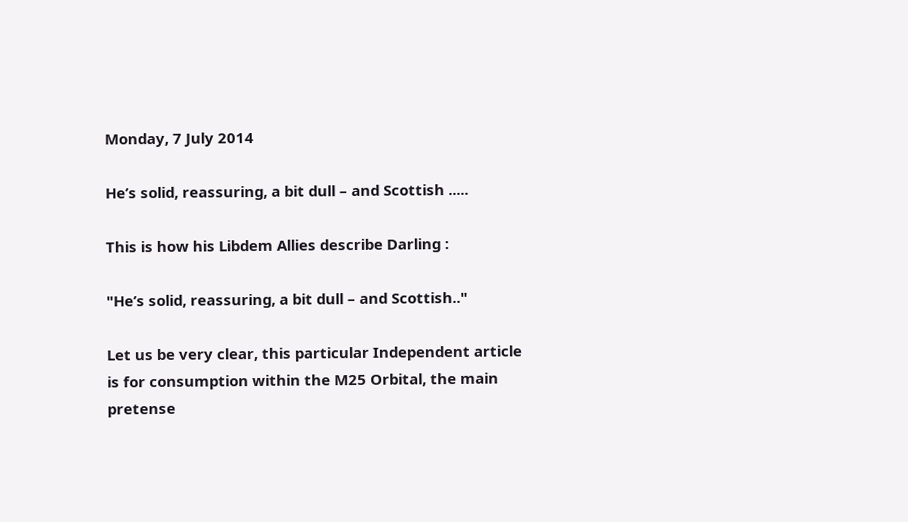Monday, 7 July 2014

He’s solid, reassuring, a bit dull – and Scottish .....

This is how his Libdem Allies describe Darling :

"He’s solid, reassuring, a bit dull – and Scottish.."

Let us be very clear, this particular Independent article is for consumption within the M25 Orbital, the main pretense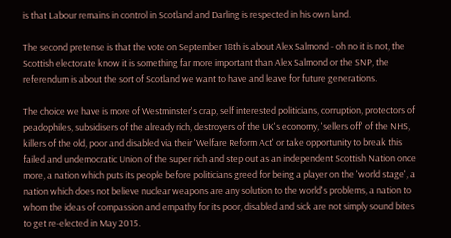is that Labour remains in control in Scotland and Darling is respected in his own land.

The second pretense is that the vote on September 18th is about Alex Salmond - oh no it is not, the Scottish electorate know it is something far more important than Alex Salmond or the SNP, the referendum is about the sort of Scotland we want to have and leave for future generations.

The choice we have is more of Westminster's crap, self interested politicians, corruption, protectors of peadophiles, subsidisers of the already rich, destroyers of the UK's economy, 'sellers off' of the NHS, killers of the old, poor and disabled via their 'Welfare Reform Act' or take opportunity to break this failed and undemocratic Union of the super rich and step out as an independent Scottish Nation once more, a nation which puts its people before politicians greed for being a player on the 'world stage', a nation which does not believe nuclear weapons are any solution to the world's problems, a nation to whom the ideas of compassion and empathy for its poor, disabled and sick are not simply sound bites to get re-elected in May 2015.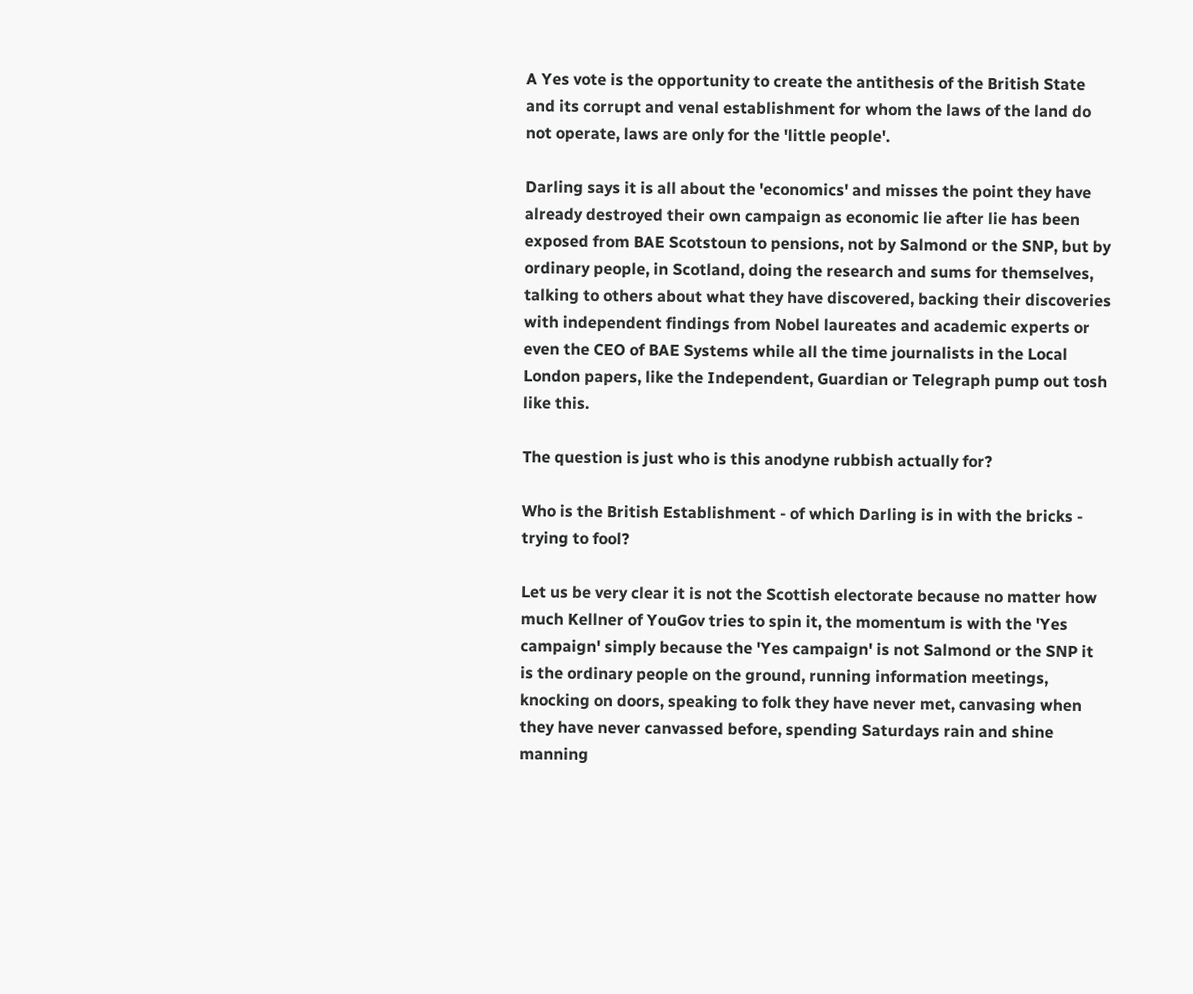A Yes vote is the opportunity to create the antithesis of the British State and its corrupt and venal establishment for whom the laws of the land do not operate, laws are only for the 'little people'.

Darling says it is all about the 'economics' and misses the point they have already destroyed their own campaign as economic lie after lie has been exposed from BAE Scotstoun to pensions, not by Salmond or the SNP, but by ordinary people, in Scotland, doing the research and sums for themselves, talking to others about what they have discovered, backing their discoveries with independent findings from Nobel laureates and academic experts or even the CEO of BAE Systems while all the time journalists in the Local London papers, like the Independent, Guardian or Telegraph pump out tosh like this.

The question is just who is this anodyne rubbish actually for?

Who is the British Establishment - of which Darling is in with the bricks - trying to fool?

Let us be very clear it is not the Scottish electorate because no matter how much Kellner of YouGov tries to spin it, the momentum is with the 'Yes campaign' simply because the 'Yes campaign' is not Salmond or the SNP it is the ordinary people on the ground, running information meetings, knocking on doors, speaking to folk they have never met, canvasing when they have never canvassed before, spending Saturdays rain and shine manning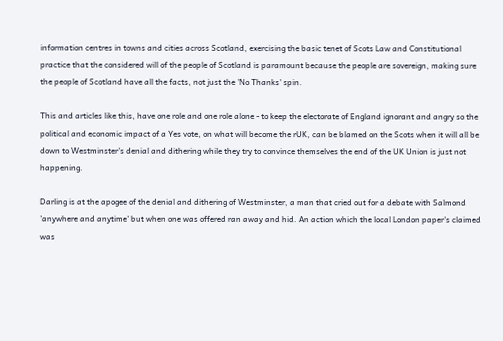information centres in towns and cities across Scotland, exercising the basic tenet of Scots Law and Constitutional practice that the considered will of the people of Scotland is paramount because the people are sovereign, making sure the people of Scotland have all the facts, not just the 'No Thanks' spin.

This and articles like this, have one role and one role alone - to keep the electorate of England ignorant and angry so the political and economic impact of a Yes vote, on what will become the rUK, can be blamed on the Scots when it will all be down to Westminster's denial and dithering while they try to convince themselves the end of the UK Union is just not happening.

Darling is at the apogee of the denial and dithering of Westminster, a man that cried out for a debate with Salmond 'anywhere and anytime' but when one was offered ran away and hid. An action which the local London paper's claimed was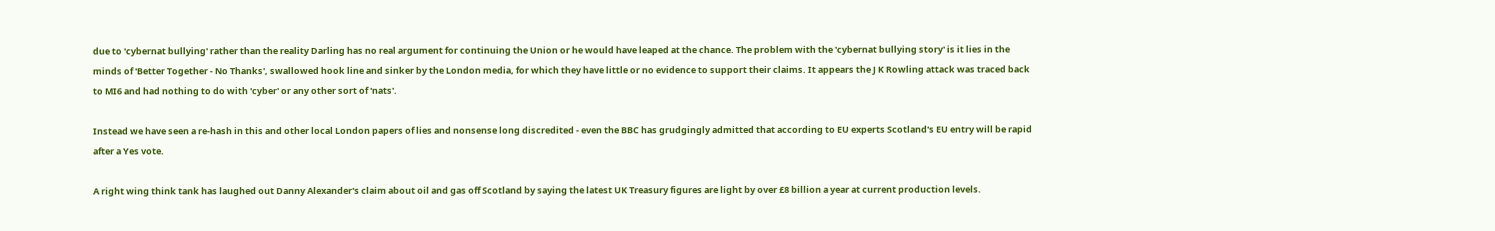due to 'cybernat bullying' rather than the reality Darling has no real argument for continuing the Union or he would have leaped at the chance. The problem with the 'cybernat bullying story' is it lies in the minds of 'Better Together - No Thanks', swallowed hook line and sinker by the London media, for which they have little or no evidence to support their claims. It appears the J K Rowling attack was traced back to MI6 and had nothing to do with 'cyber' or any other sort of 'nats'.

Instead we have seen a re-hash in this and other local London papers of lies and nonsense long discredited - even the BBC has grudgingly admitted that according to EU experts Scotland's EU entry will be rapid after a Yes vote.

A right wing think tank has laughed out Danny Alexander's claim about oil and gas off Scotland by saying the latest UK Treasury figures are light by over £8 billion a year at current production levels.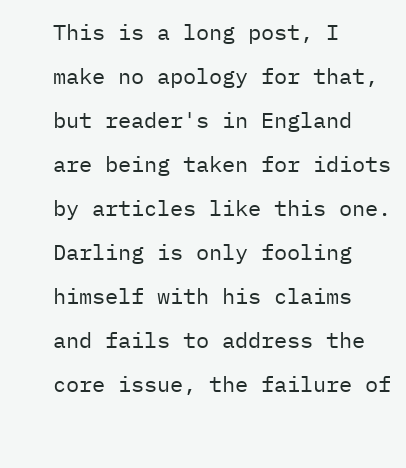This is a long post, I make no apology for that, but reader's in England are being taken for idiots by articles like this one. Darling is only fooling himself with his claims and fails to address the core issue, the failure of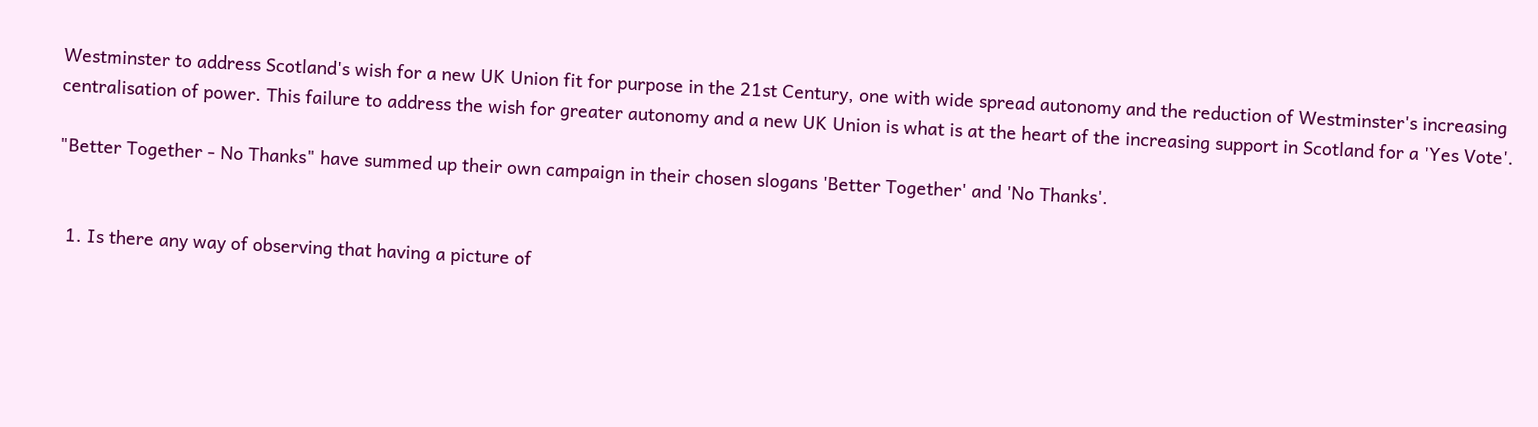Westminster to address Scotland's wish for a new UK Union fit for purpose in the 21st Century, one with wide spread autonomy and the reduction of Westminster's increasing centralisation of power. This failure to address the wish for greater autonomy and a new UK Union is what is at the heart of the increasing support in Scotland for a 'Yes Vote'.

"Better Together - No Thanks" have summed up their own campaign in their chosen slogans 'Better Together' and 'No Thanks'.


  1. Is there any way of observing that having a picture of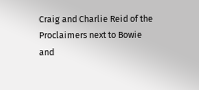Craig and Charlie Reid of the Proclaimers next to Bowie and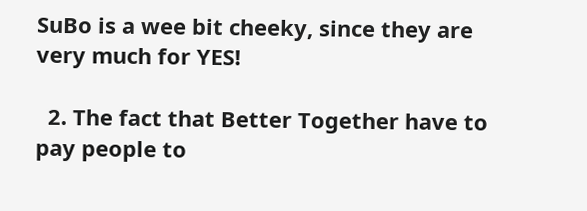SuBo is a wee bit cheeky, since they are very much for YES!

  2. The fact that Better Together have to pay people to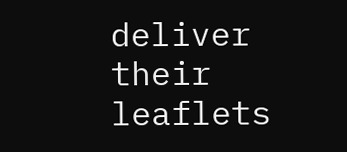deliver their leaflets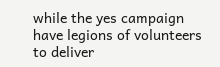while the yes campaign have legions of volunteers to deliver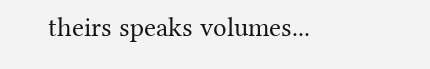theirs speaks volumes...